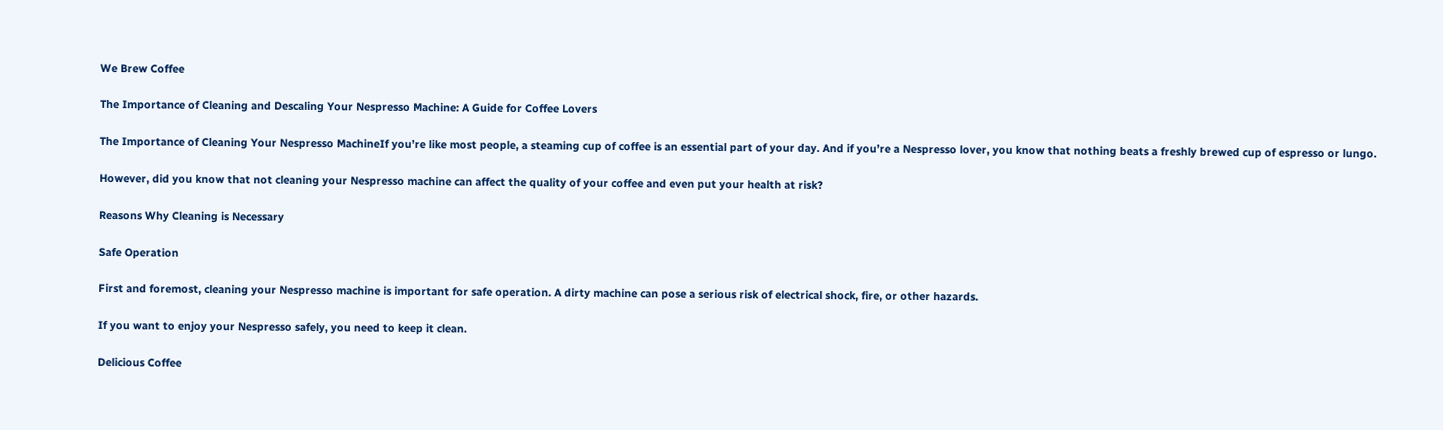We Brew Coffee

The Importance of Cleaning and Descaling Your Nespresso Machine: A Guide for Coffee Lovers

The Importance of Cleaning Your Nespresso MachineIf you’re like most people, a steaming cup of coffee is an essential part of your day. And if you’re a Nespresso lover, you know that nothing beats a freshly brewed cup of espresso or lungo.

However, did you know that not cleaning your Nespresso machine can affect the quality of your coffee and even put your health at risk?

Reasons Why Cleaning is Necessary

Safe Operation

First and foremost, cleaning your Nespresso machine is important for safe operation. A dirty machine can pose a serious risk of electrical shock, fire, or other hazards.

If you want to enjoy your Nespresso safely, you need to keep it clean.

Delicious Coffee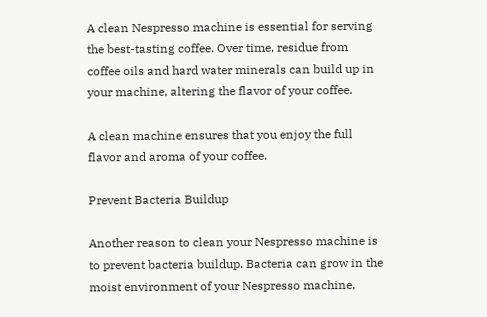A clean Nespresso machine is essential for serving the best-tasting coffee. Over time, residue from coffee oils and hard water minerals can build up in your machine, altering the flavor of your coffee.

A clean machine ensures that you enjoy the full flavor and aroma of your coffee.

Prevent Bacteria Buildup

Another reason to clean your Nespresso machine is to prevent bacteria buildup. Bacteria can grow in the moist environment of your Nespresso machine,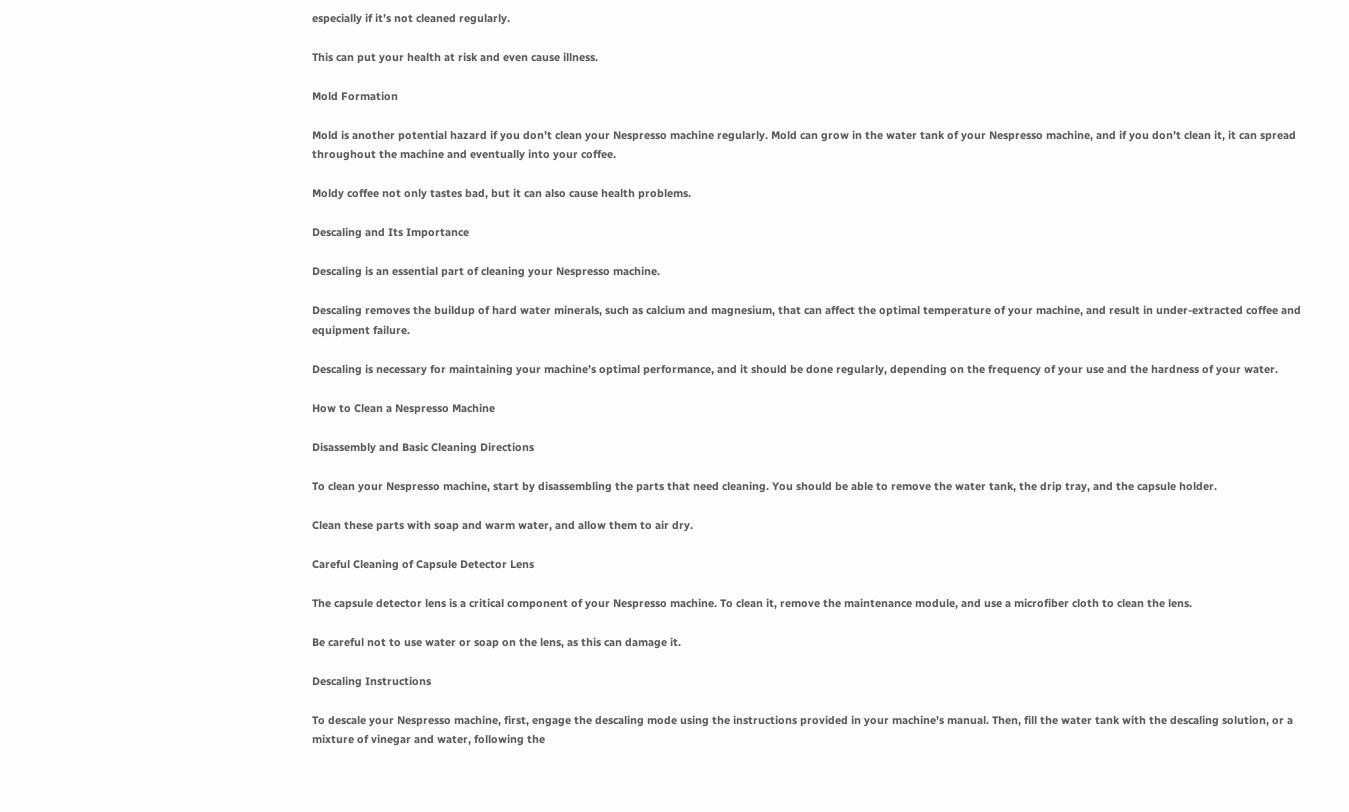especially if it’s not cleaned regularly.

This can put your health at risk and even cause illness.

Mold Formation

Mold is another potential hazard if you don’t clean your Nespresso machine regularly. Mold can grow in the water tank of your Nespresso machine, and if you don’t clean it, it can spread throughout the machine and eventually into your coffee.

Moldy coffee not only tastes bad, but it can also cause health problems.

Descaling and Its Importance

Descaling is an essential part of cleaning your Nespresso machine.

Descaling removes the buildup of hard water minerals, such as calcium and magnesium, that can affect the optimal temperature of your machine, and result in under-extracted coffee and equipment failure.

Descaling is necessary for maintaining your machine’s optimal performance, and it should be done regularly, depending on the frequency of your use and the hardness of your water.

How to Clean a Nespresso Machine

Disassembly and Basic Cleaning Directions

To clean your Nespresso machine, start by disassembling the parts that need cleaning. You should be able to remove the water tank, the drip tray, and the capsule holder.

Clean these parts with soap and warm water, and allow them to air dry.

Careful Cleaning of Capsule Detector Lens

The capsule detector lens is a critical component of your Nespresso machine. To clean it, remove the maintenance module, and use a microfiber cloth to clean the lens.

Be careful not to use water or soap on the lens, as this can damage it.

Descaling Instructions

To descale your Nespresso machine, first, engage the descaling mode using the instructions provided in your machine’s manual. Then, fill the water tank with the descaling solution, or a mixture of vinegar and water, following the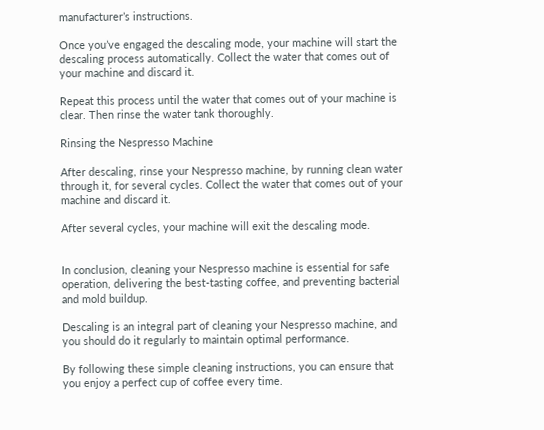manufacturer’s instructions.

Once you’ve engaged the descaling mode, your machine will start the descaling process automatically. Collect the water that comes out of your machine and discard it.

Repeat this process until the water that comes out of your machine is clear. Then rinse the water tank thoroughly.

Rinsing the Nespresso Machine

After descaling, rinse your Nespresso machine, by running clean water through it, for several cycles. Collect the water that comes out of your machine and discard it.

After several cycles, your machine will exit the descaling mode.


In conclusion, cleaning your Nespresso machine is essential for safe operation, delivering the best-tasting coffee, and preventing bacterial and mold buildup.

Descaling is an integral part of cleaning your Nespresso machine, and you should do it regularly to maintain optimal performance.

By following these simple cleaning instructions, you can ensure that you enjoy a perfect cup of coffee every time.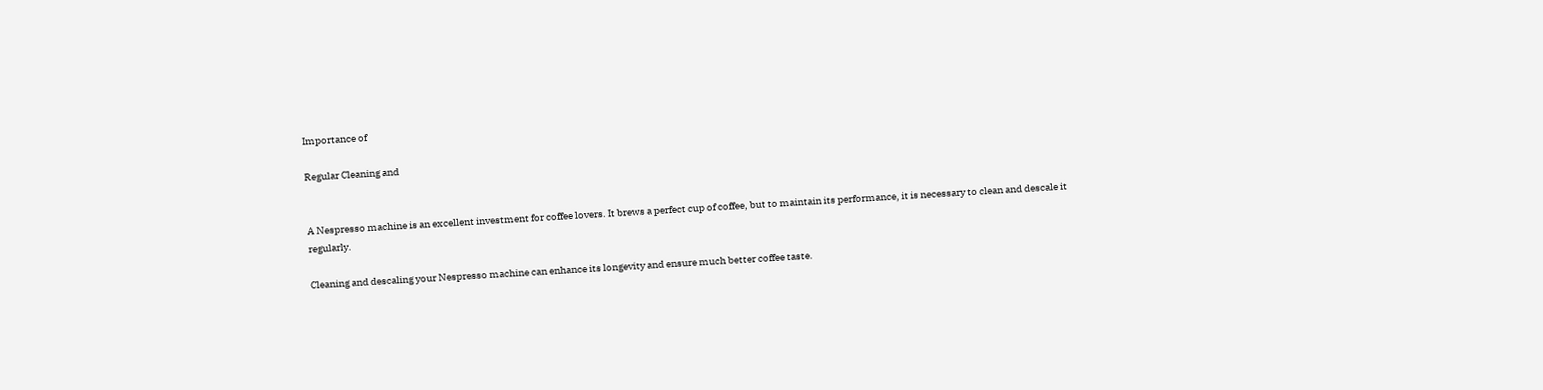Importance of

Regular Cleaning and


A Nespresso machine is an excellent investment for coffee lovers. It brews a perfect cup of coffee, but to maintain its performance, it is necessary to clean and descale it regularly.

Cleaning and descaling your Nespresso machine can enhance its longevity and ensure much better coffee taste.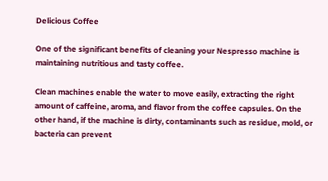Delicious Coffee

One of the significant benefits of cleaning your Nespresso machine is maintaining nutritious and tasty coffee.

Clean machines enable the water to move easily, extracting the right amount of caffeine, aroma, and flavor from the coffee capsules. On the other hand, if the machine is dirty, contaminants such as residue, mold, or bacteria can prevent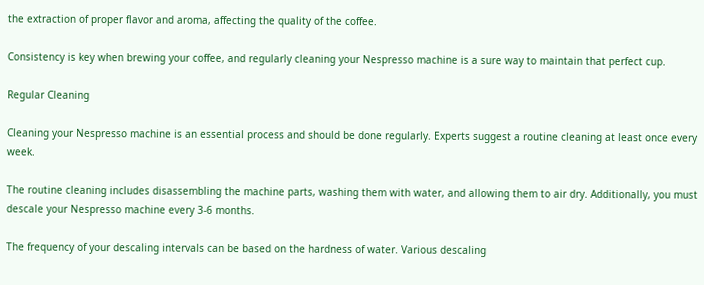the extraction of proper flavor and aroma, affecting the quality of the coffee.

Consistency is key when brewing your coffee, and regularly cleaning your Nespresso machine is a sure way to maintain that perfect cup.

Regular Cleaning

Cleaning your Nespresso machine is an essential process and should be done regularly. Experts suggest a routine cleaning at least once every week.

The routine cleaning includes disassembling the machine parts, washing them with water, and allowing them to air dry. Additionally, you must descale your Nespresso machine every 3-6 months.

The frequency of your descaling intervals can be based on the hardness of water. Various descaling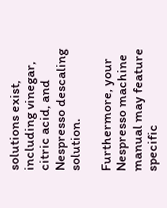solutions exist, including vinegar, citric acid, and Nespresso descaling solution.

Furthermore, your Nespresso machine manual may feature specific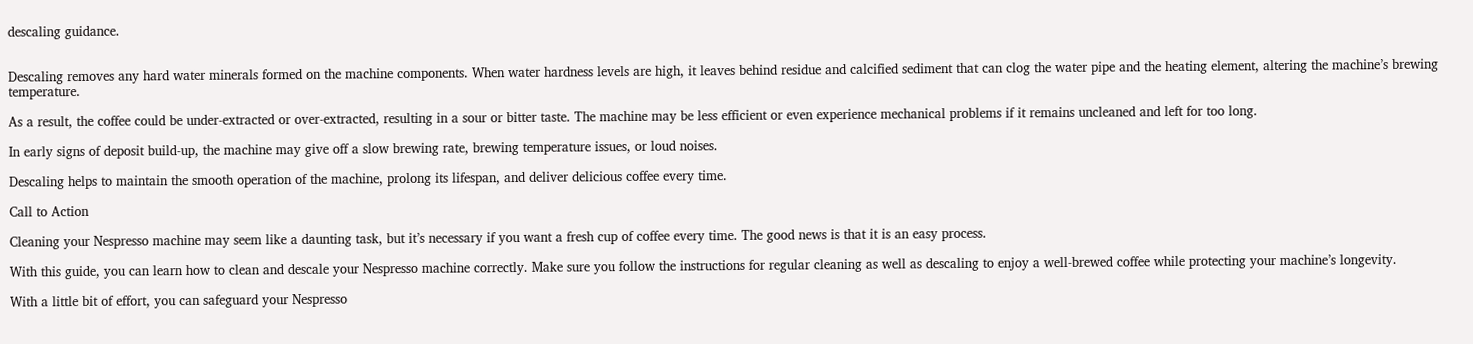descaling guidance.


Descaling removes any hard water minerals formed on the machine components. When water hardness levels are high, it leaves behind residue and calcified sediment that can clog the water pipe and the heating element, altering the machine’s brewing temperature.

As a result, the coffee could be under-extracted or over-extracted, resulting in a sour or bitter taste. The machine may be less efficient or even experience mechanical problems if it remains uncleaned and left for too long.

In early signs of deposit build-up, the machine may give off a slow brewing rate, brewing temperature issues, or loud noises.

Descaling helps to maintain the smooth operation of the machine, prolong its lifespan, and deliver delicious coffee every time.

Call to Action

Cleaning your Nespresso machine may seem like a daunting task, but it’s necessary if you want a fresh cup of coffee every time. The good news is that it is an easy process.

With this guide, you can learn how to clean and descale your Nespresso machine correctly. Make sure you follow the instructions for regular cleaning as well as descaling to enjoy a well-brewed coffee while protecting your machine’s longevity.

With a little bit of effort, you can safeguard your Nespresso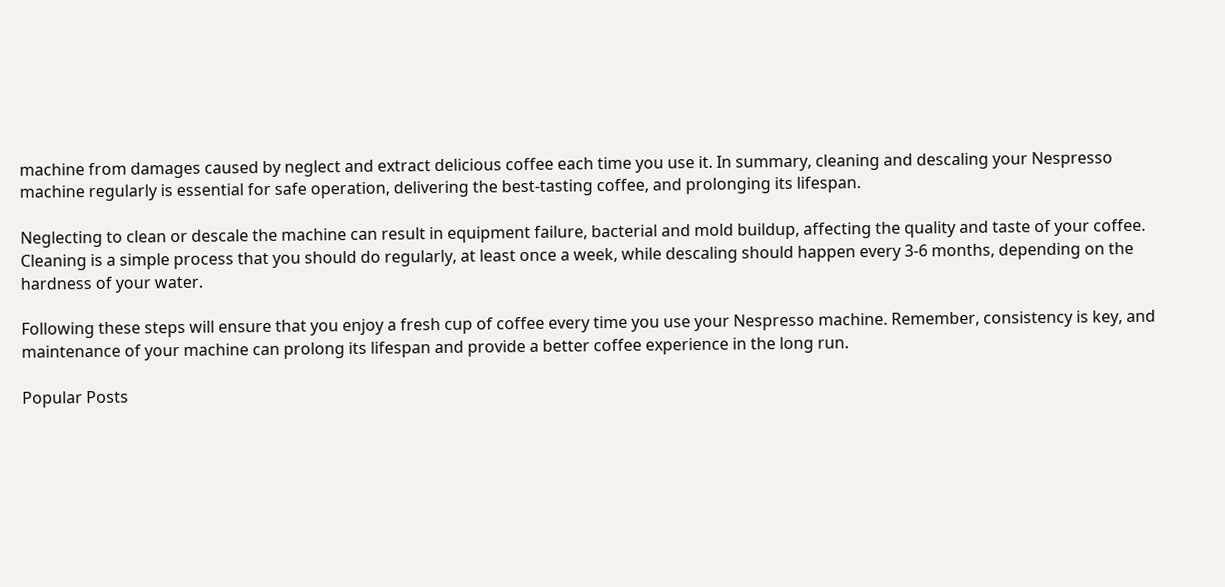machine from damages caused by neglect and extract delicious coffee each time you use it. In summary, cleaning and descaling your Nespresso machine regularly is essential for safe operation, delivering the best-tasting coffee, and prolonging its lifespan.

Neglecting to clean or descale the machine can result in equipment failure, bacterial and mold buildup, affecting the quality and taste of your coffee. Cleaning is a simple process that you should do regularly, at least once a week, while descaling should happen every 3-6 months, depending on the hardness of your water.

Following these steps will ensure that you enjoy a fresh cup of coffee every time you use your Nespresso machine. Remember, consistency is key, and maintenance of your machine can prolong its lifespan and provide a better coffee experience in the long run.

Popular Posts